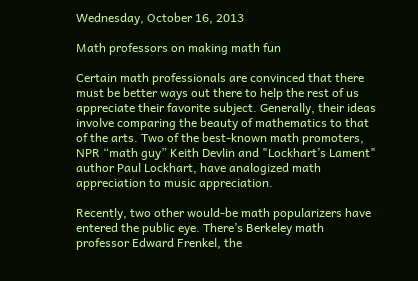Wednesday, October 16, 2013

Math professors on making math fun

Certain math professionals are convinced that there must be better ways out there to help the rest of us appreciate their favorite subject. Generally, their ideas involve comparing the beauty of mathematics to that of the arts. Two of the best-known math promoters, NPR “math guy” Keith Devlin and "Lockhart’s Lament" author Paul Lockhart, have analogized math appreciation to music appreciation.

Recently, two other would-be math popularizers have entered the public eye. There’s Berkeley math professor Edward Frenkel, the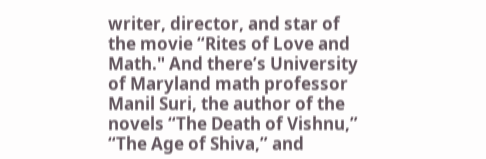writer, director, and star of the movie “Rites of Love and Math." And there’s University of Maryland math professor Manil Suri, the author of the novels “The Death of Vishnu,” “The Age of Shiva,” and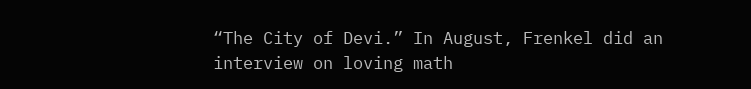“The City of Devi.” In August, Frenkel did an interview on loving math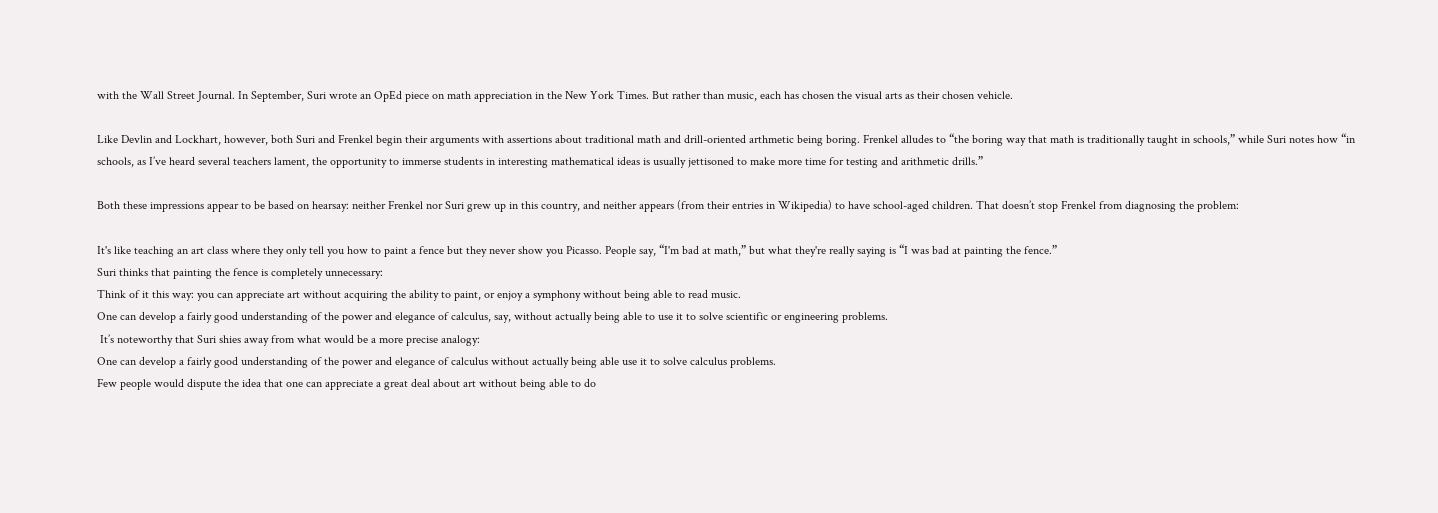with the Wall Street Journal. In September, Suri wrote an OpEd piece on math appreciation in the New York Times. But rather than music, each has chosen the visual arts as their chosen vehicle.

Like Devlin and Lockhart, however, both Suri and Frenkel begin their arguments with assertions about traditional math and drill-oriented arthmetic being boring. Frenkel alludes to “the boring way that math is traditionally taught in schools,” while Suri notes how “in schools, as I’ve heard several teachers lament, the opportunity to immerse students in interesting mathematical ideas is usually jettisoned to make more time for testing and arithmetic drills.”

Both these impressions appear to be based on hearsay: neither Frenkel nor Suri grew up in this country, and neither appears (from their entries in Wikipedia) to have school-aged children. That doesn’t stop Frenkel from diagnosing the problem:

It's like teaching an art class where they only tell you how to paint a fence but they never show you Picasso. People say, “I'm bad at math,” but what they're really saying is “I was bad at painting the fence.”
Suri thinks that painting the fence is completely unnecessary:
Think of it this way: you can appreciate art without acquiring the ability to paint, or enjoy a symphony without being able to read music.
One can develop a fairly good understanding of the power and elegance of calculus, say, without actually being able to use it to solve scientific or engineering problems.
 It’s noteworthy that Suri shies away from what would be a more precise analogy:
One can develop a fairly good understanding of the power and elegance of calculus without actually being able use it to solve calculus problems.
Few people would dispute the idea that one can appreciate a great deal about art without being able to do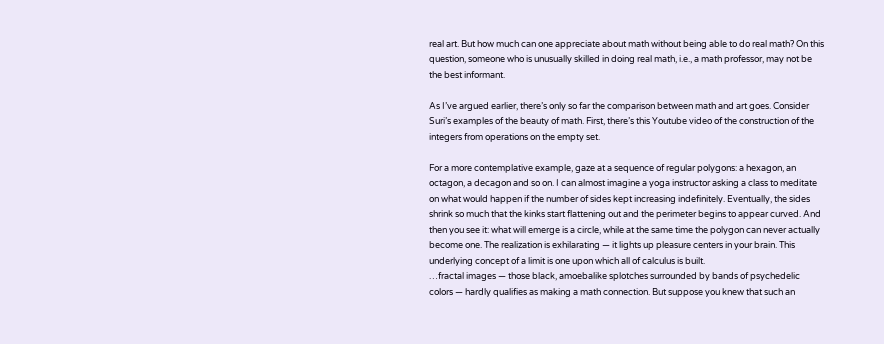real art. But how much can one appreciate about math without being able to do real math? On this question, someone who is unusually skilled in doing real math, i.e., a math professor, may not be the best informant.

As I’ve argued earlier, there’s only so far the comparison between math and art goes. Consider Suri’s examples of the beauty of math. First, there’s this Youtube video of the construction of the integers from operations on the empty set.

For a more contemplative example, gaze at a sequence of regular polygons: a hexagon, an octagon, a decagon and so on. I can almost imagine a yoga instructor asking a class to meditate on what would happen if the number of sides kept increasing indefinitely. Eventually, the sides shrink so much that the kinks start flattening out and the perimeter begins to appear curved. And then you see it: what will emerge is a circle, while at the same time the polygon can never actually become one. The realization is exhilarating — it lights up pleasure centers in your brain. This underlying concept of a limit is one upon which all of calculus is built.
…fractal images — those black, amoebalike splotches surrounded by bands of psychedelic colors — hardly qualifies as making a math connection. But suppose you knew that such an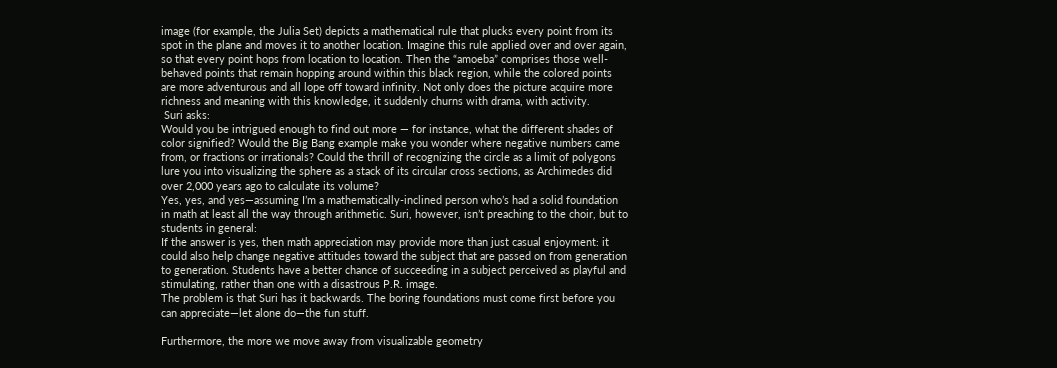image (for example, the Julia Set) depicts a mathematical rule that plucks every point from its spot in the plane and moves it to another location. Imagine this rule applied over and over again, so that every point hops from location to location. Then the “amoeba” comprises those well-behaved points that remain hopping around within this black region, while the colored points are more adventurous and all lope off toward infinity. Not only does the picture acquire more richness and meaning with this knowledge, it suddenly churns with drama, with activity.
 Suri asks:
Would you be intrigued enough to find out more — for instance, what the different shades of color signified? Would the Big Bang example make you wonder where negative numbers came from, or fractions or irrationals? Could the thrill of recognizing the circle as a limit of polygons lure you into visualizing the sphere as a stack of its circular cross sections, as Archimedes did over 2,000 years ago to calculate its volume?
Yes, yes, and yes—assuming I’m a mathematically-inclined person who’s had a solid foundation in math at least all the way through arithmetic. Suri, however, isn’t preaching to the choir, but to students in general:
If the answer is yes, then math appreciation may provide more than just casual enjoyment: it could also help change negative attitudes toward the subject that are passed on from generation to generation. Students have a better chance of succeeding in a subject perceived as playful and stimulating, rather than one with a disastrous P.R. image.
The problem is that Suri has it backwards. The boring foundations must come first before you can appreciate—let alone do—the fun stuff.

Furthermore, the more we move away from visualizable geometry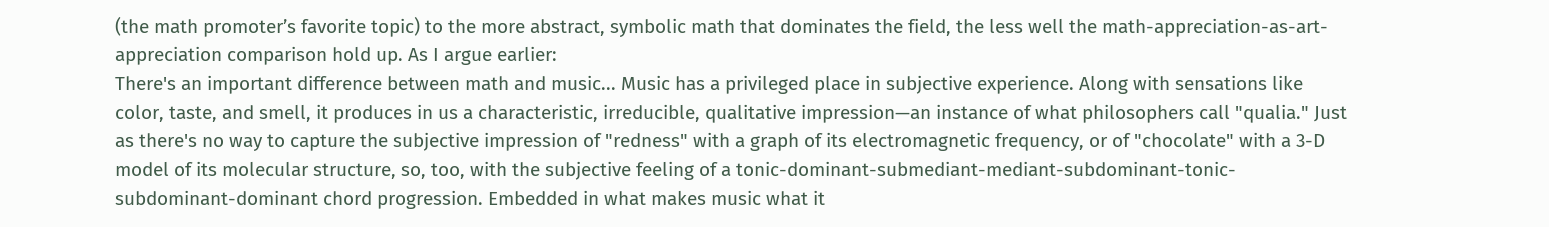(the math promoter’s favorite topic) to the more abstract, symbolic math that dominates the field, the less well the math-appreciation-as-art-appreciation comparison hold up. As I argue earlier:
There's an important difference between math and music... Music has a privileged place in subjective experience. Along with sensations like color, taste, and smell, it produces in us a characteristic, irreducible, qualitative impression—an instance of what philosophers call "qualia." Just as there's no way to capture the subjective impression of "redness" with a graph of its electromagnetic frequency, or of "chocolate" with a 3-D model of its molecular structure, so, too, with the subjective feeling of a tonic-dominant-submediant-mediant-subdominant-tonic-subdominant-dominant chord progression. Embedded in what makes music what it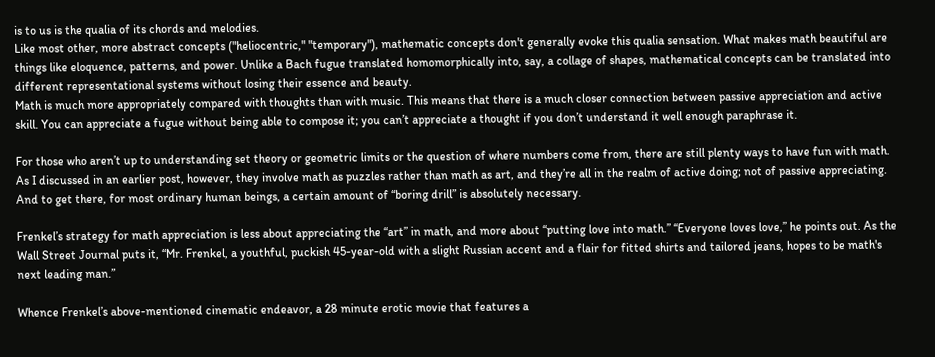is to us is the qualia of its chords and melodies.
Like most other, more abstract concepts ("heliocentric," "temporary"), mathematic concepts don't generally evoke this qualia sensation. What makes math beautiful are things like eloquence, patterns, and power. Unlike a Bach fugue translated homomorphically into, say, a collage of shapes, mathematical concepts can be translated into different representational systems without losing their essence and beauty.
Math is much more appropriately compared with thoughts than with music. This means that there is a much closer connection between passive appreciation and active skill. You can appreciate a fugue without being able to compose it; you can’t appreciate a thought if you don’t understand it well enough paraphrase it.

For those who aren’t up to understanding set theory or geometric limits or the question of where numbers come from, there are still plenty ways to have fun with math. As I discussed in an earlier post, however, they involve math as puzzles rather than math as art, and they’re all in the realm of active doing; not of passive appreciating. And to get there, for most ordinary human beings, a certain amount of “boring drill” is absolutely necessary.

Frenkel’s strategy for math appreciation is less about appreciating the “art” in math, and more about “putting love into math.” “Everyone loves love,” he points out. As the Wall Street Journal puts it, “Mr. Frenkel, a youthful, puckish 45-year-old with a slight Russian accent and a flair for fitted shirts and tailored jeans, hopes to be math's next leading man.”

Whence Frenkel’s above-mentioned cinematic endeavor, a 28 minute erotic movie that features a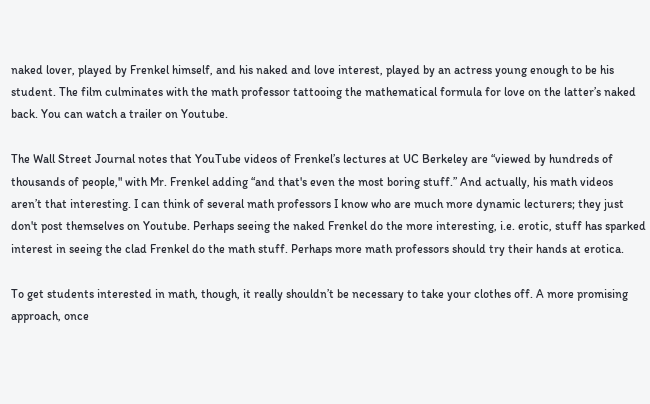naked lover, played by Frenkel himself, and his naked and love interest, played by an actress young enough to be his student. The film culminates with the math professor tattooing the mathematical formula for love on the latter’s naked back. You can watch a trailer on Youtube.

The Wall Street Journal notes that YouTube videos of Frenkel’s lectures at UC Berkeley are “viewed by hundreds of thousands of people," with Mr. Frenkel adding “and that's even the most boring stuff.” And actually, his math videos aren’t that interesting. I can think of several math professors I know who are much more dynamic lecturers; they just don't post themselves on Youtube. Perhaps seeing the naked Frenkel do the more interesting, i.e. erotic, stuff has sparked interest in seeing the clad Frenkel do the math stuff. Perhaps more math professors should try their hands at erotica.

To get students interested in math, though, it really shouldn’t be necessary to take your clothes off. A more promising approach, once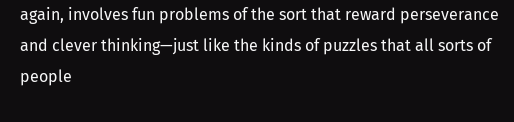again, involves fun problems of the sort that reward perseverance and clever thinking—just like the kinds of puzzles that all sorts of people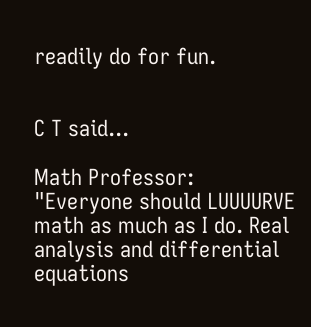readily do for fun.


C T said...

Math Professor: "Everyone should LUUUURVE math as much as I do. Real analysis and differential equations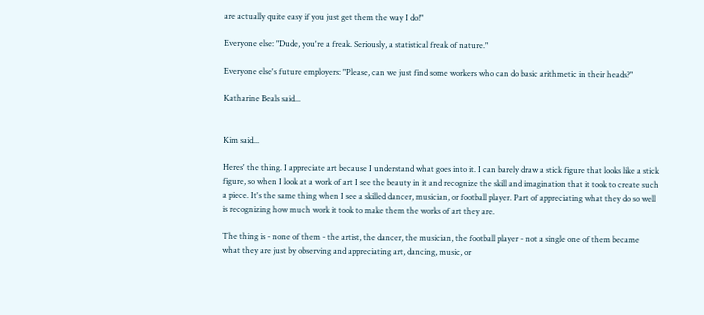are actually quite easy if you just get them the way I do!"

Everyone else: "Dude, you're a freak. Seriously, a statistical freak of nature."

Everyone else's future employers: "Please, can we just find some workers who can do basic arithmetic in their heads?"

Katharine Beals said...


Kim said...

Heres' the thing. I appreciate art because I understand what goes into it. I can barely draw a stick figure that looks like a stick figure, so when I look at a work of art I see the beauty in it and recognize the skill and imagination that it took to create such a piece. It's the same thing when I see a skilled dancer, musician, or football player. Part of appreciating what they do so well is recognizing how much work it took to make them the works of art they are.

The thing is - none of them - the artist, the dancer, the musician, the football player - not a single one of them became what they are just by observing and appreciating art, dancing, music, or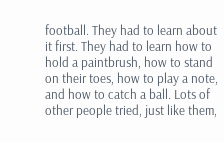football. They had to learn about it first. They had to learn how to hold a paintbrush, how to stand on their toes, how to play a note, and how to catch a ball. Lots of other people tried, just like them,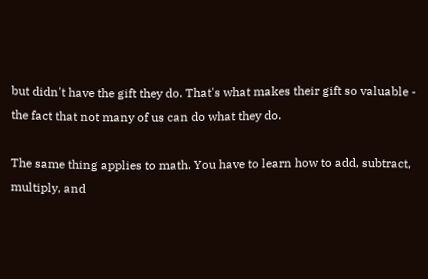but didn't have the gift they do. That's what makes their gift so valuable - the fact that not many of us can do what they do.

The same thing applies to math. You have to learn how to add, subtract, multiply, and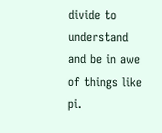divide to understand and be in awe of things like pi.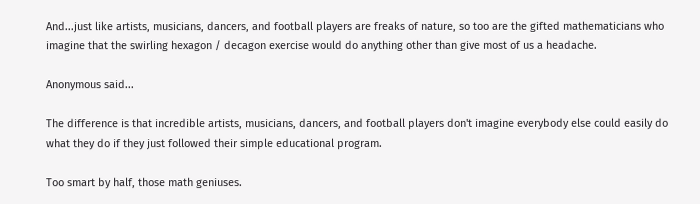And...just like artists, musicians, dancers, and football players are freaks of nature, so too are the gifted mathematicians who imagine that the swirling hexagon / decagon exercise would do anything other than give most of us a headache.

Anonymous said...

The difference is that incredible artists, musicians, dancers, and football players don't imagine everybody else could easily do what they do if they just followed their simple educational program.

Too smart by half, those math geniuses.